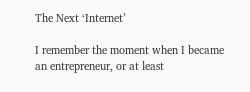The Next ‘Internet’

I remember the moment when I became an entrepreneur, or at least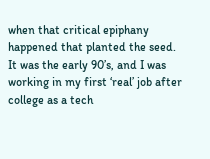when that critical epiphany happened that planted the seed. It was the early 90’s, and I was working in my first ‘real’ job after college as a tech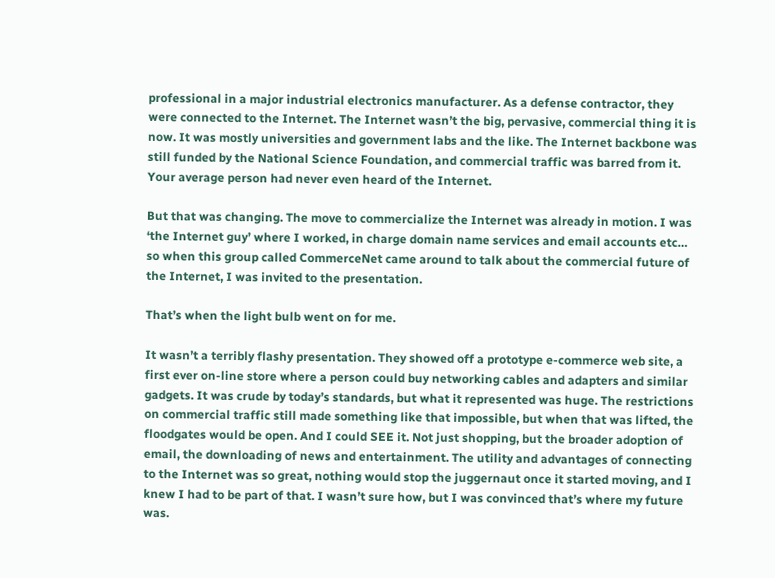professional in a major industrial electronics manufacturer. As a defense contractor, they were connected to the Internet. The Internet wasn’t the big, pervasive, commercial thing it is now. It was mostly universities and government labs and the like. The Internet backbone was still funded by the National Science Foundation, and commercial traffic was barred from it. Your average person had never even heard of the Internet.

But that was changing. The move to commercialize the Internet was already in motion. I was ‘the Internet guy’ where I worked, in charge domain name services and email accounts etc… so when this group called CommerceNet came around to talk about the commercial future of the Internet, I was invited to the presentation.

That’s when the light bulb went on for me.

It wasn’t a terribly flashy presentation. They showed off a prototype e-commerce web site, a first ever on-line store where a person could buy networking cables and adapters and similar gadgets. It was crude by today’s standards, but what it represented was huge. The restrictions on commercial traffic still made something like that impossible, but when that was lifted, the floodgates would be open. And I could SEE it. Not just shopping, but the broader adoption of email, the downloading of news and entertainment. The utility and advantages of connecting to the Internet was so great, nothing would stop the juggernaut once it started moving, and I knew I had to be part of that. I wasn’t sure how, but I was convinced that’s where my future was.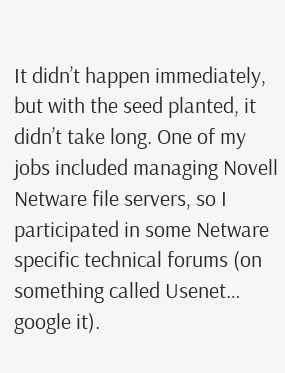It didn’t happen immediately, but with the seed planted, it didn’t take long. One of my jobs included managing Novell Netware file servers, so I participated in some Netware specific technical forums (on something called Usenet… google it).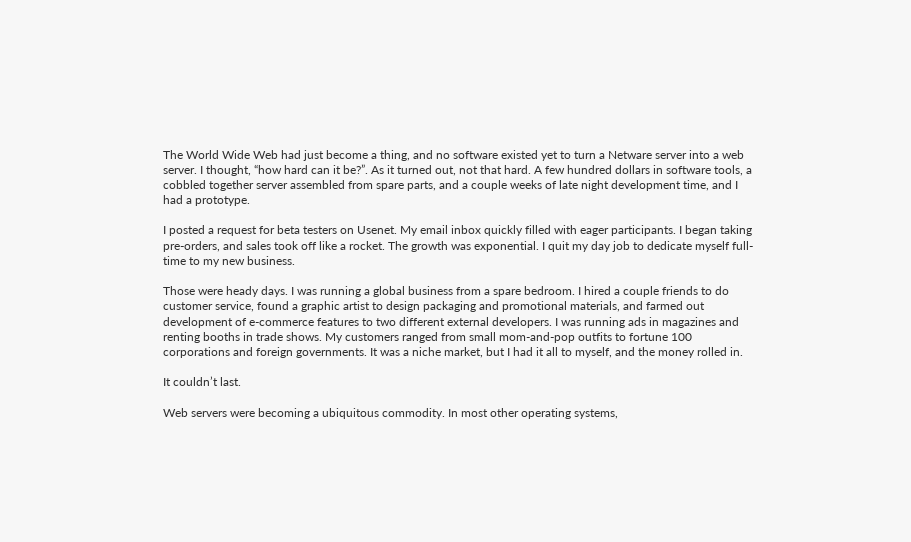The World Wide Web had just become a thing, and no software existed yet to turn a Netware server into a web server. I thought, “how hard can it be?”. As it turned out, not that hard. A few hundred dollars in software tools, a cobbled together server assembled from spare parts, and a couple weeks of late night development time, and I had a prototype.

I posted a request for beta testers on Usenet. My email inbox quickly filled with eager participants. I began taking pre-orders, and sales took off like a rocket. The growth was exponential. I quit my day job to dedicate myself full-time to my new business.

Those were heady days. I was running a global business from a spare bedroom. I hired a couple friends to do customer service, found a graphic artist to design packaging and promotional materials, and farmed out development of e-commerce features to two different external developers. I was running ads in magazines and renting booths in trade shows. My customers ranged from small mom-and-pop outfits to fortune 100 corporations and foreign governments. It was a niche market, but I had it all to myself, and the money rolled in.

It couldn’t last.

Web servers were becoming a ubiquitous commodity. In most other operating systems,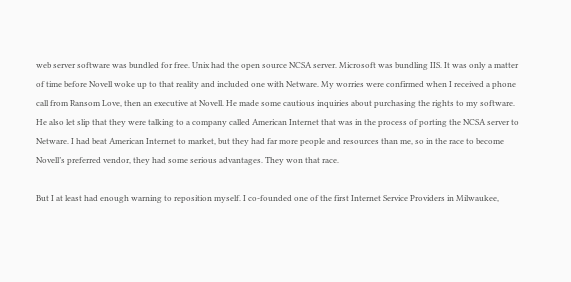web server software was bundled for free. Unix had the open source NCSA server. Microsoft was bundling IIS. It was only a matter of time before Novell woke up to that reality and included one with Netware. My worries were confirmed when I received a phone call from Ransom Love, then an executive at Novell. He made some cautious inquiries about purchasing the rights to my software. He also let slip that they were talking to a company called American Internet that was in the process of porting the NCSA server to Netware. I had beat American Internet to market, but they had far more people and resources than me, so in the race to become Novell’s preferred vendor, they had some serious advantages. They won that race.

But I at least had enough warning to reposition myself. I co-founded one of the first Internet Service Providers in Milwaukee,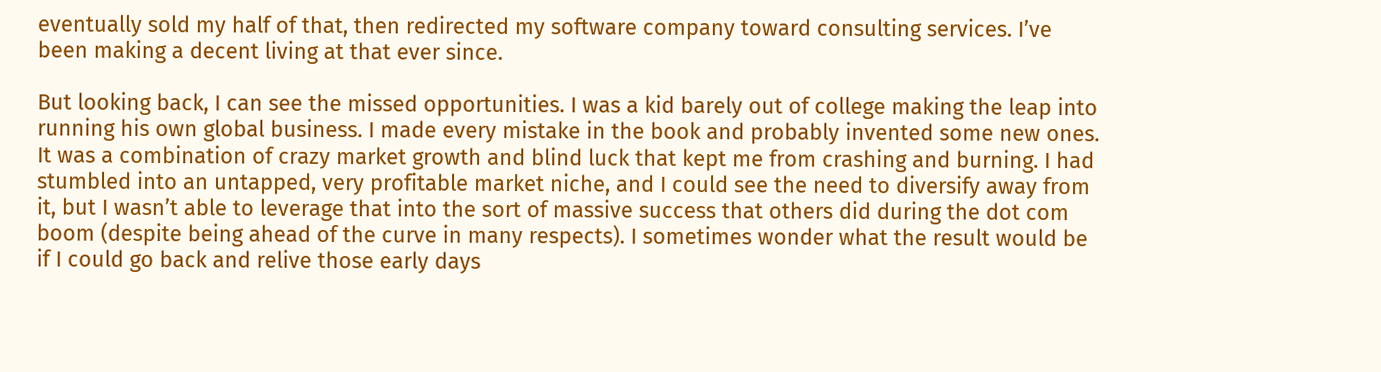eventually sold my half of that, then redirected my software company toward consulting services. I’ve been making a decent living at that ever since.

But looking back, I can see the missed opportunities. I was a kid barely out of college making the leap into running his own global business. I made every mistake in the book and probably invented some new ones. It was a combination of crazy market growth and blind luck that kept me from crashing and burning. I had stumbled into an untapped, very profitable market niche, and I could see the need to diversify away from it, but I wasn’t able to leverage that into the sort of massive success that others did during the dot com boom (despite being ahead of the curve in many respects). I sometimes wonder what the result would be if I could go back and relive those early days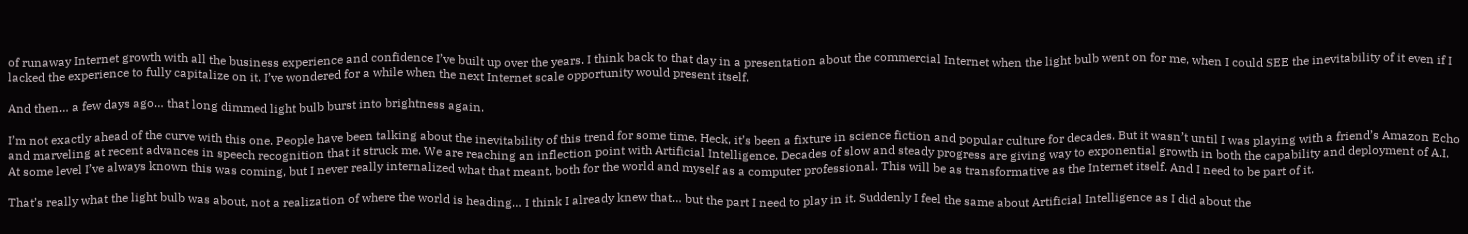of runaway Internet growth with all the business experience and confidence I’ve built up over the years. I think back to that day in a presentation about the commercial Internet when the light bulb went on for me, when I could SEE the inevitability of it even if I lacked the experience to fully capitalize on it. I’ve wondered for a while when the next Internet scale opportunity would present itself.

And then… a few days ago… that long dimmed light bulb burst into brightness again.

I’m not exactly ahead of the curve with this one. People have been talking about the inevitability of this trend for some time. Heck, it’s been a fixture in science fiction and popular culture for decades. But it wasn’t until I was playing with a friend’s Amazon Echo and marveling at recent advances in speech recognition that it struck me. We are reaching an inflection point with Artificial Intelligence. Decades of slow and steady progress are giving way to exponential growth in both the capability and deployment of A.I.  At some level I’ve always known this was coming, but I never really internalized what that meant, both for the world and myself as a computer professional. This will be as transformative as the Internet itself. And I need to be part of it.

That’s really what the light bulb was about, not a realization of where the world is heading… I think I already knew that… but the part I need to play in it. Suddenly I feel the same about Artificial Intelligence as I did about the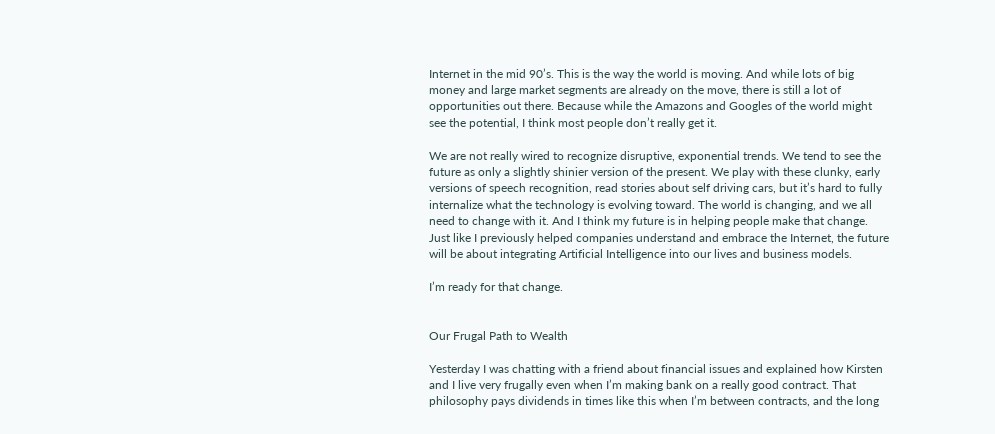Internet in the mid 90’s. This is the way the world is moving. And while lots of big money and large market segments are already on the move, there is still a lot of opportunities out there. Because while the Amazons and Googles of the world might see the potential, I think most people don’t really get it.

We are not really wired to recognize disruptive, exponential trends. We tend to see the future as only a slightly shinier version of the present. We play with these clunky, early versions of speech recognition, read stories about self driving cars, but it’s hard to fully internalize what the technology is evolving toward. The world is changing, and we all need to change with it. And I think my future is in helping people make that change. Just like I previously helped companies understand and embrace the Internet, the future will be about integrating Artificial Intelligence into our lives and business models.

I’m ready for that change.


Our Frugal Path to Wealth

Yesterday I was chatting with a friend about financial issues and explained how Kirsten and I live very frugally even when I’m making bank on a really good contract. That philosophy pays dividends in times like this when I’m between contracts, and the long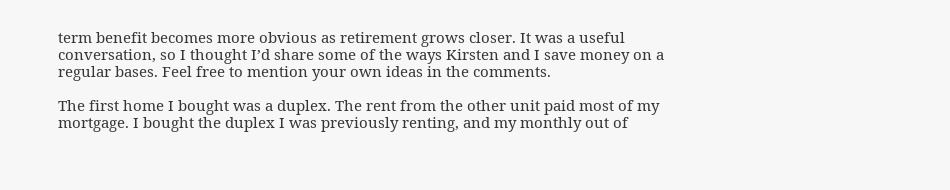term benefit becomes more obvious as retirement grows closer. It was a useful conversation, so I thought I’d share some of the ways Kirsten and I save money on a regular bases. Feel free to mention your own ideas in the comments.

The first home I bought was a duplex. The rent from the other unit paid most of my mortgage. I bought the duplex I was previously renting, and my monthly out of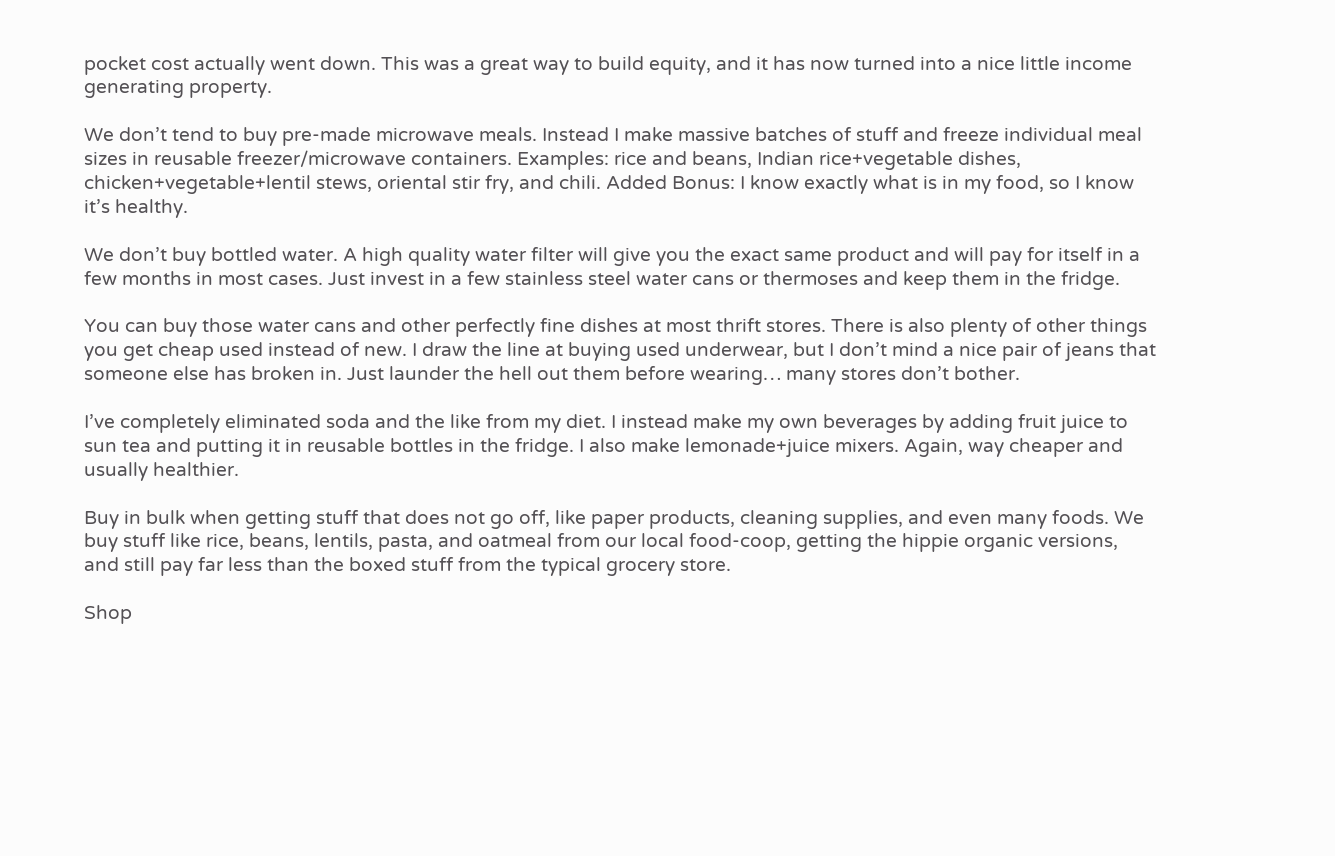pocket cost actually went down. This was a great way to build equity, and it has now turned into a nice little income generating property.

We don’t tend to buy pre-made microwave meals. Instead I make massive batches of stuff and freeze individual meal sizes in reusable freezer/microwave containers. Examples: rice and beans, Indian rice+vegetable dishes, chicken+vegetable+lentil stews, oriental stir fry, and chili. Added Bonus: I know exactly what is in my food, so I know it’s healthy.

We don’t buy bottled water. A high quality water filter will give you the exact same product and will pay for itself in a few months in most cases. Just invest in a few stainless steel water cans or thermoses and keep them in the fridge.

You can buy those water cans and other perfectly fine dishes at most thrift stores. There is also plenty of other things you get cheap used instead of new. I draw the line at buying used underwear, but I don’t mind a nice pair of jeans that someone else has broken in. Just launder the hell out them before wearing… many stores don’t bother.

I’ve completely eliminated soda and the like from my diet. I instead make my own beverages by adding fruit juice to sun tea and putting it in reusable bottles in the fridge. I also make lemonade+juice mixers. Again, way cheaper and usually healthier.

Buy in bulk when getting stuff that does not go off, like paper products, cleaning supplies, and even many foods. We buy stuff like rice, beans, lentils, pasta, and oatmeal from our local food-coop, getting the hippie organic versions, and still pay far less than the boxed stuff from the typical grocery store.

Shop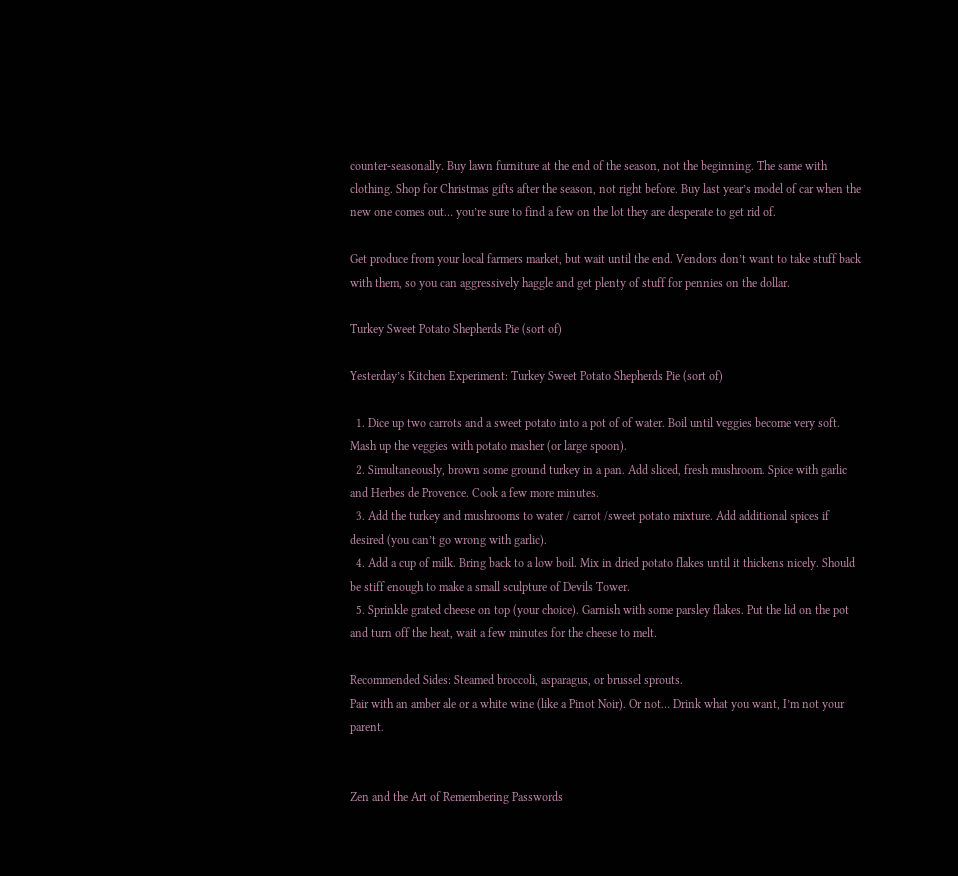counter-seasonally. Buy lawn furniture at the end of the season, not the beginning. The same with clothing. Shop for Christmas gifts after the season, not right before. Buy last year’s model of car when the new one comes out… you’re sure to find a few on the lot they are desperate to get rid of.

Get produce from your local farmers market, but wait until the end. Vendors don’t want to take stuff back with them, so you can aggressively haggle and get plenty of stuff for pennies on the dollar.

Turkey Sweet Potato Shepherds Pie (sort of)

Yesterday’s Kitchen Experiment: Turkey Sweet Potato Shepherds Pie (sort of)

  1. Dice up two carrots and a sweet potato into a pot of of water. Boil until veggies become very soft. Mash up the veggies with potato masher (or large spoon).
  2. Simultaneously, brown some ground turkey in a pan. Add sliced, fresh mushroom. Spice with garlic and Herbes de Provence. Cook a few more minutes.
  3. Add the turkey and mushrooms to water / carrot /sweet potato mixture. Add additional spices if desired (you can’t go wrong with garlic).
  4. Add a cup of milk. Bring back to a low boil. Mix in dried potato flakes until it thickens nicely. Should be stiff enough to make a small sculpture of Devils Tower.
  5. Sprinkle grated cheese on top (your choice). Garnish with some parsley flakes. Put the lid on the pot and turn off the heat, wait a few minutes for the cheese to melt.

Recommended Sides: Steamed broccoli, asparagus, or brussel sprouts.
Pair with an amber ale or a white wine (like a Pinot Noir). Or not… Drink what you want, I’m not your parent.


Zen and the Art of Remembering Passwords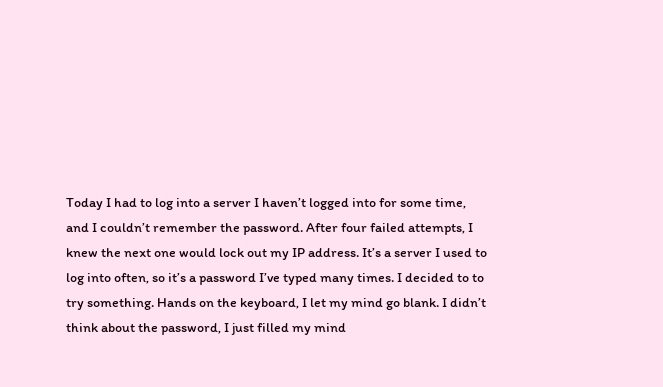Today I had to log into a server I haven’t logged into for some time, and I couldn’t remember the password. After four failed attempts, I knew the next one would lock out my IP address. It’s a server I used to log into often, so it’s a password I’ve typed many times. I decided to to try something. Hands on the keyboard, I let my mind go blank. I didn’t think about the password, I just filled my mind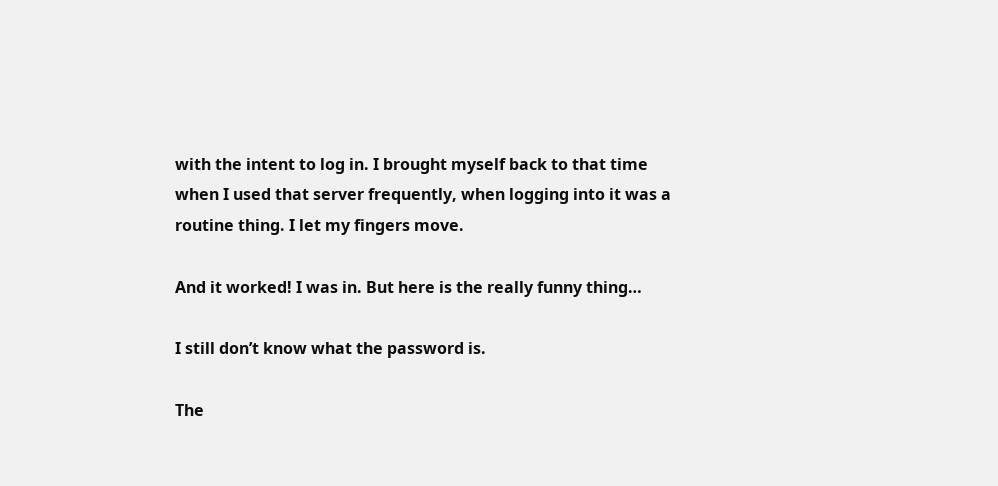with the intent to log in. I brought myself back to that time when I used that server frequently, when logging into it was a routine thing. I let my fingers move.

And it worked! I was in. But here is the really funny thing…

I still don’t know what the password is.

The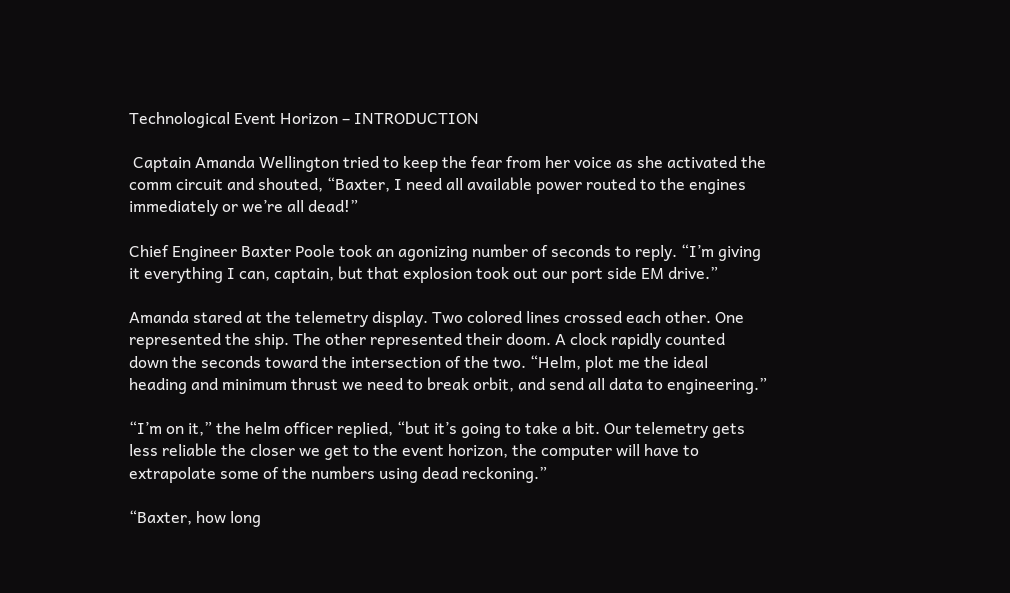Technological Event Horizon – INTRODUCTION

 Captain Amanda Wellington tried to keep the fear from her voice as she activated the comm circuit and shouted, “Baxter, I need all available power routed to the engines immediately or we’re all dead!”

Chief Engineer Baxter Poole took an agonizing number of seconds to reply. “I’m giving it everything I can, captain, but that explosion took out our port side EM drive.”

Amanda stared at the telemetry display. Two colored lines crossed each other. One represented the ship. The other represented their doom. A clock rapidly counted down the seconds toward the intersection of the two. “Helm, plot me the ideal heading and minimum thrust we need to break orbit, and send all data to engineering.”

“I’m on it,” the helm officer replied, “but it’s going to take a bit. Our telemetry gets less reliable the closer we get to the event horizon, the computer will have to extrapolate some of the numbers using dead reckoning.”

“Baxter, how long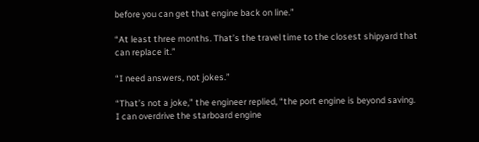before you can get that engine back on line.”

“At least three months. That’s the travel time to the closest shipyard that can replace it.”

“I need answers, not jokes.”

“That’s not a joke,” the engineer replied, “the port engine is beyond saving. I can overdrive the starboard engine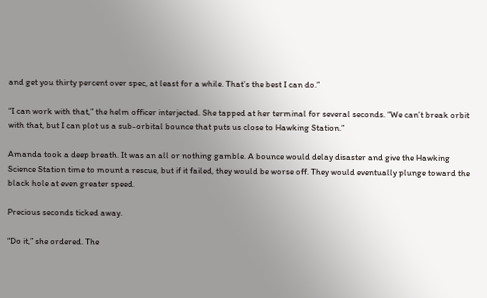and get you thirty percent over spec, at least for a while. That’s the best I can do.”

“I can work with that,” the helm officer interjected. She tapped at her terminal for several seconds. “We can’t break orbit with that, but I can plot us a sub-orbital bounce that puts us close to Hawking Station.”

Amanda took a deep breath. It was an all or nothing gamble. A bounce would delay disaster and give the Hawking Science Station time to mount a rescue, but if it failed, they would be worse off. They would eventually plunge toward the black hole at even greater speed.

Precious seconds ticked away.

“Do it,” she ordered. The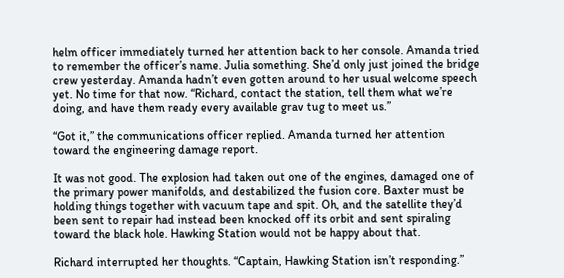helm officer immediately turned her attention back to her console. Amanda tried to remember the officer’s name. Julia something. She’d only just joined the bridge crew yesterday. Amanda hadn’t even gotten around to her usual welcome speech yet. No time for that now. “Richard, contact the station, tell them what we’re doing, and have them ready every available grav tug to meet us.”

“Got it,” the communications officer replied. Amanda turned her attention toward the engineering damage report.

It was not good. The explosion had taken out one of the engines, damaged one of the primary power manifolds, and destabilized the fusion core. Baxter must be holding things together with vacuum tape and spit. Oh, and the satellite they’d been sent to repair had instead been knocked off its orbit and sent spiraling toward the black hole. Hawking Station would not be happy about that.

Richard interrupted her thoughts. “Captain, Hawking Station isn’t responding.”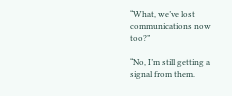“What, we’ve lost communications now too?”

“No, I’m still getting a signal from them.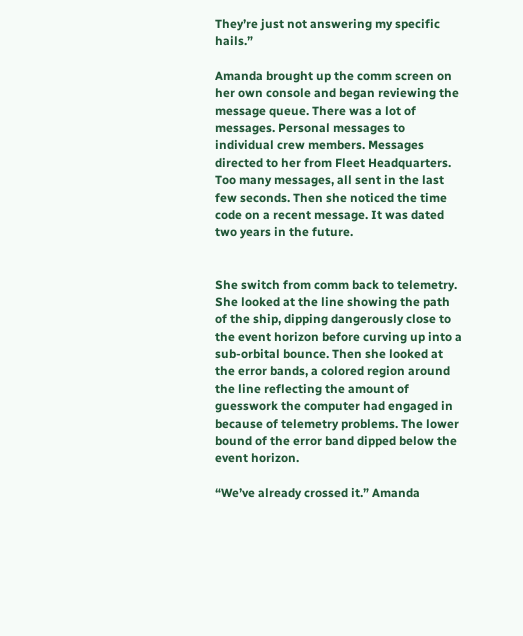They’re just not answering my specific hails.”

Amanda brought up the comm screen on her own console and began reviewing the message queue. There was a lot of messages. Personal messages to individual crew members. Messages directed to her from Fleet Headquarters. Too many messages, all sent in the last few seconds. Then she noticed the time code on a recent message. It was dated two years in the future.


She switch from comm back to telemetry. She looked at the line showing the path of the ship, dipping dangerously close to the event horizon before curving up into a sub-orbital bounce. Then she looked at the error bands, a colored region around the line reflecting the amount of guesswork the computer had engaged in because of telemetry problems. The lower bound of the error band dipped below the event horizon.

“We’ve already crossed it.” Amanda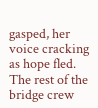gasped, her voice cracking as hope fled. The rest of the bridge crew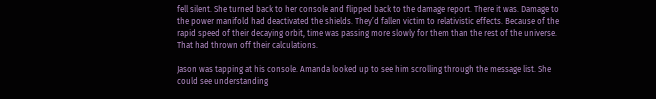fell silent. She turned back to her console and flipped back to the damage report. There it was. Damage to the power manifold had deactivated the shields. They’d fallen victim to relativistic effects. Because of the rapid speed of their decaying orbit, time was passing more slowly for them than the rest of the universe. That had thrown off their calculations.

Jason was tapping at his console. Amanda looked up to see him scrolling through the message list. She could see understanding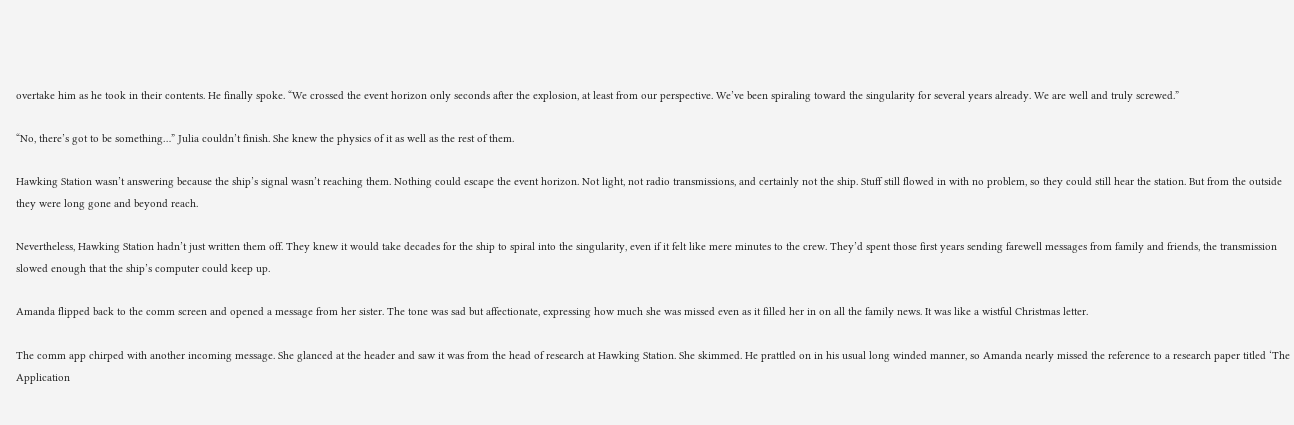overtake him as he took in their contents. He finally spoke. “We crossed the event horizon only seconds after the explosion, at least from our perspective. We’ve been spiraling toward the singularity for several years already. We are well and truly screwed.”

“No, there’s got to be something…” Julia couldn’t finish. She knew the physics of it as well as the rest of them.

Hawking Station wasn’t answering because the ship’s signal wasn’t reaching them. Nothing could escape the event horizon. Not light, not radio transmissions, and certainly not the ship. Stuff still flowed in with no problem, so they could still hear the station. But from the outside they were long gone and beyond reach.

Nevertheless, Hawking Station hadn’t just written them off. They knew it would take decades for the ship to spiral into the singularity, even if it felt like mere minutes to the crew. They’d spent those first years sending farewell messages from family and friends, the transmission slowed enough that the ship’s computer could keep up.

Amanda flipped back to the comm screen and opened a message from her sister. The tone was sad but affectionate, expressing how much she was missed even as it filled her in on all the family news. It was like a wistful Christmas letter.

The comm app chirped with another incoming message. She glanced at the header and saw it was from the head of research at Hawking Station. She skimmed. He prattled on in his usual long winded manner, so Amanda nearly missed the reference to a research paper titled ‘The Application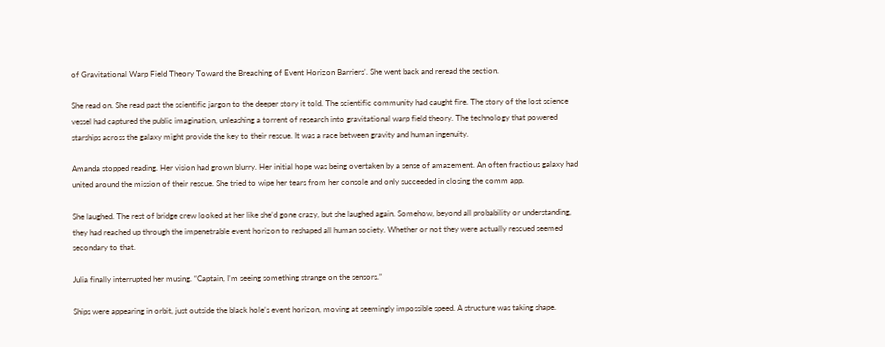of Gravitational Warp Field Theory Toward the Breaching of Event Horizon Barriers’. She went back and reread the section.

She read on. She read past the scientific jargon to the deeper story it told. The scientific community had caught fire. The story of the lost science vessel had captured the public imagination, unleashing a torrent of research into gravitational warp field theory. The technology that powered starships across the galaxy might provide the key to their rescue. It was a race between gravity and human ingenuity.

Amanda stopped reading. Her vision had grown blurry. Her initial hope was being overtaken by a sense of amazement. An often fractious galaxy had united around the mission of their rescue. She tried to wipe her tears from her console and only succeeded in closing the comm app.

She laughed. The rest of bridge crew looked at her like she’d gone crazy, but she laughed again. Somehow, beyond all probability or understanding, they had reached up through the impenetrable event horizon to reshaped all human society. Whether or not they were actually rescued seemed secondary to that.

Julia finally interrupted her musing. “Captain, I’m seeing something strange on the sensors.”

Ships were appearing in orbit, just outside the black hole’s event horizon, moving at seemingly impossible speed. A structure was taking shape.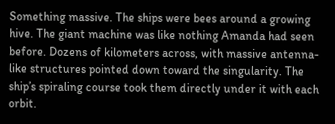Something massive. The ships were bees around a growing hive. The giant machine was like nothing Amanda had seen before. Dozens of kilometers across, with massive antenna-like structures pointed down toward the singularity. The ship’s spiraling course took them directly under it with each orbit.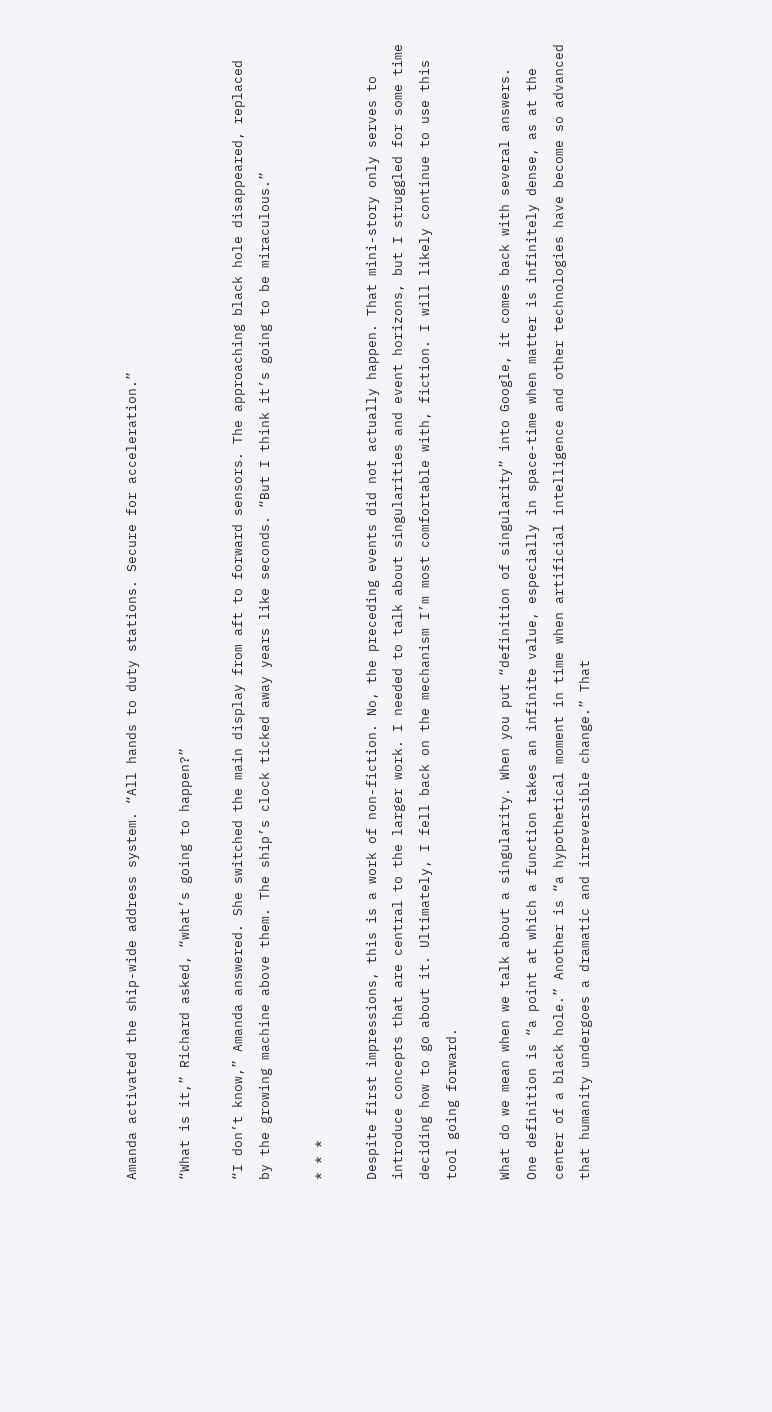Amanda activated the ship-wide address system. “All hands to duty stations. Secure for acceleration.”

“What is it,” Richard asked, “what’s going to happen?”

“I don’t know,” Amanda answered. She switched the main display from aft to forward sensors. The approaching black hole disappeared, replaced by the growing machine above them. The ship’s clock ticked away years like seconds. “But I think it’s going to be miraculous.”

* * *

Despite first impressions, this is a work of non-fiction. No, the preceding events did not actually happen. That mini-story only serves to introduce concepts that are central to the larger work. I needed to talk about singularities and event horizons, but I struggled for some time deciding how to go about it. Ultimately, I fell back on the mechanism I’m most comfortable with, fiction. I will likely continue to use this tool going forward.

What do we mean when we talk about a singularity. When you put “definition of singularity” into Google, it comes back with several answers. One definition is “a point at which a function takes an infinite value, especially in space-time when matter is infinitely dense, as at the center of a black hole.” Another is “a hypothetical moment in time when artificial intelligence and other technologies have become so advanced that humanity undergoes a dramatic and irreversible change.” That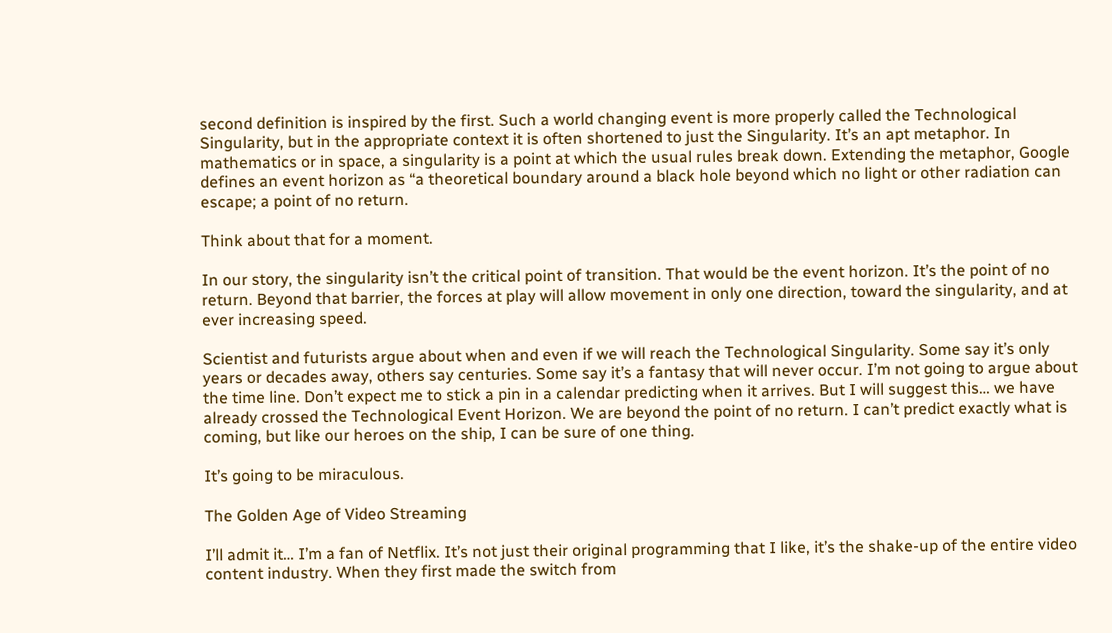second definition is inspired by the first. Such a world changing event is more properly called the Technological Singularity, but in the appropriate context it is often shortened to just the Singularity. It’s an apt metaphor. In mathematics or in space, a singularity is a point at which the usual rules break down. Extending the metaphor, Google defines an event horizon as “a theoretical boundary around a black hole beyond which no light or other radiation can escape; a point of no return.

Think about that for a moment.

In our story, the singularity isn’t the critical point of transition. That would be the event horizon. It’s the point of no return. Beyond that barrier, the forces at play will allow movement in only one direction, toward the singularity, and at ever increasing speed.

Scientist and futurists argue about when and even if we will reach the Technological Singularity. Some say it’s only years or decades away, others say centuries. Some say it’s a fantasy that will never occur. I’m not going to argue about the time line. Don’t expect me to stick a pin in a calendar predicting when it arrives. But I will suggest this… we have already crossed the Technological Event Horizon. We are beyond the point of no return. I can’t predict exactly what is coming, but like our heroes on the ship, I can be sure of one thing.

It’s going to be miraculous.

The Golden Age of Video Streaming

I’ll admit it… I’m a fan of Netflix. It’s not just their original programming that I like, it’s the shake-up of the entire video content industry. When they first made the switch from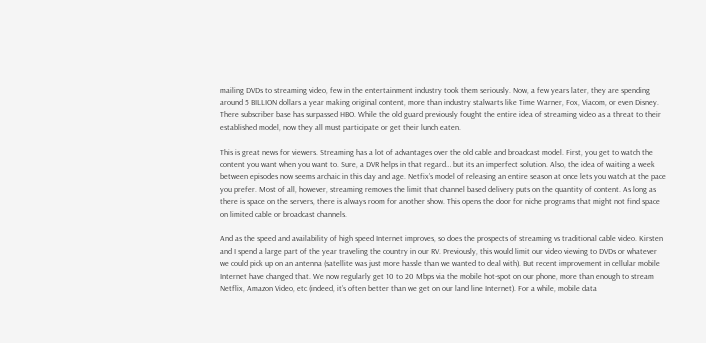mailing DVDs to streaming video, few in the entertainment industry took them seriously. Now, a few years later, they are spending around 5 BILLION dollars a year making original content, more than industry stalwarts like Time Warner, Fox, Viacom, or even Disney. There subscriber base has surpassed HBO. While the old guard previously fought the entire idea of streaming video as a threat to their established model, now they all must participate or get their lunch eaten.

This is great news for viewers. Streaming has a lot of advantages over the old cable and broadcast model. First, you get to watch the content you want when you want to. Sure, a DVR helps in that regard… but its an imperfect solution. Also, the idea of waiting a week between episodes now seems archaic in this day and age. Netfix’s model of releasing an entire season at once lets you watch at the pace you prefer. Most of all, however, streaming removes the limit that channel based delivery puts on the quantity of content. As long as there is space on the servers, there is always room for another show. This opens the door for niche programs that might not find space on limited cable or broadcast channels.

And as the speed and availability of high speed Internet improves, so does the prospects of streaming vs traditional cable video. Kirsten and I spend a large part of the year traveling the country in our RV. Previously, this would limit our video viewing to DVDs or whatever we could pick up on an antenna (satellite was just more hassle than we wanted to deal with). But recent improvement in cellular mobile Internet have changed that. We now regularly get 10 to 20 Mbps via the mobile hot-spot on our phone, more than enough to stream Netflix, Amazon Video, etc (indeed, it’s often better than we get on our land line Internet). For a while, mobile data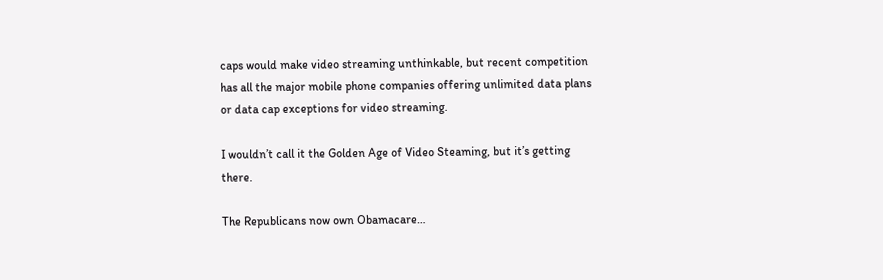caps would make video streaming unthinkable, but recent competition has all the major mobile phone companies offering unlimited data plans or data cap exceptions for video streaming.

I wouldn’t call it the Golden Age of Video Steaming, but it’s getting there.

The Republicans now own Obamacare…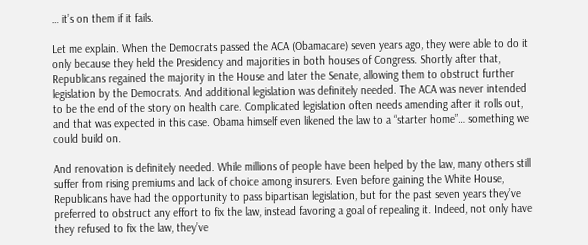… it’s on them if it fails.

Let me explain. When the Democrats passed the ACA (Obamacare) seven years ago, they were able to do it only because they held the Presidency and majorities in both houses of Congress. Shortly after that, Republicans regained the majority in the House and later the Senate, allowing them to obstruct further legislation by the Democrats. And additional legislation was definitely needed. The ACA was never intended to be the end of the story on health care. Complicated legislation often needs amending after it rolls out, and that was expected in this case. Obama himself even likened the law to a “starter home”… something we could build on.

And renovation is definitely needed. While millions of people have been helped by the law, many others still suffer from rising premiums and lack of choice among insurers. Even before gaining the White House, Republicans have had the opportunity to pass bipartisan legislation, but for the past seven years they’ve preferred to obstruct any effort to fix the law, instead favoring a goal of repealing it. Indeed, not only have they refused to fix the law, they’ve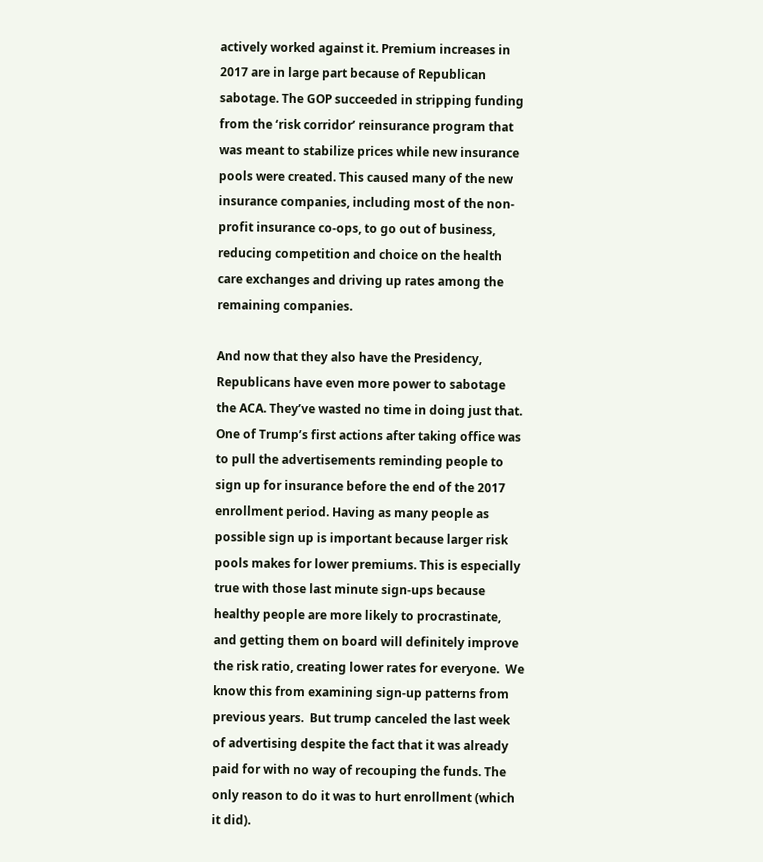actively worked against it. Premium increases in 2017 are in large part because of Republican sabotage. The GOP succeeded in stripping funding from the ‘risk corridor’ reinsurance program that was meant to stabilize prices while new insurance pools were created. This caused many of the new insurance companies, including most of the non-profit insurance co-ops, to go out of business, reducing competition and choice on the health care exchanges and driving up rates among the remaining companies.

And now that they also have the Presidency, Republicans have even more power to sabotage the ACA. They’ve wasted no time in doing just that. One of Trump’s first actions after taking office was to pull the advertisements reminding people to sign up for insurance before the end of the 2017 enrollment period. Having as many people as possible sign up is important because larger risk pools makes for lower premiums. This is especially true with those last minute sign-ups because healthy people are more likely to procrastinate, and getting them on board will definitely improve the risk ratio, creating lower rates for everyone.  We know this from examining sign-up patterns from previous years.  But trump canceled the last week of advertising despite the fact that it was already paid for with no way of recouping the funds. The only reason to do it was to hurt enrollment (which it did).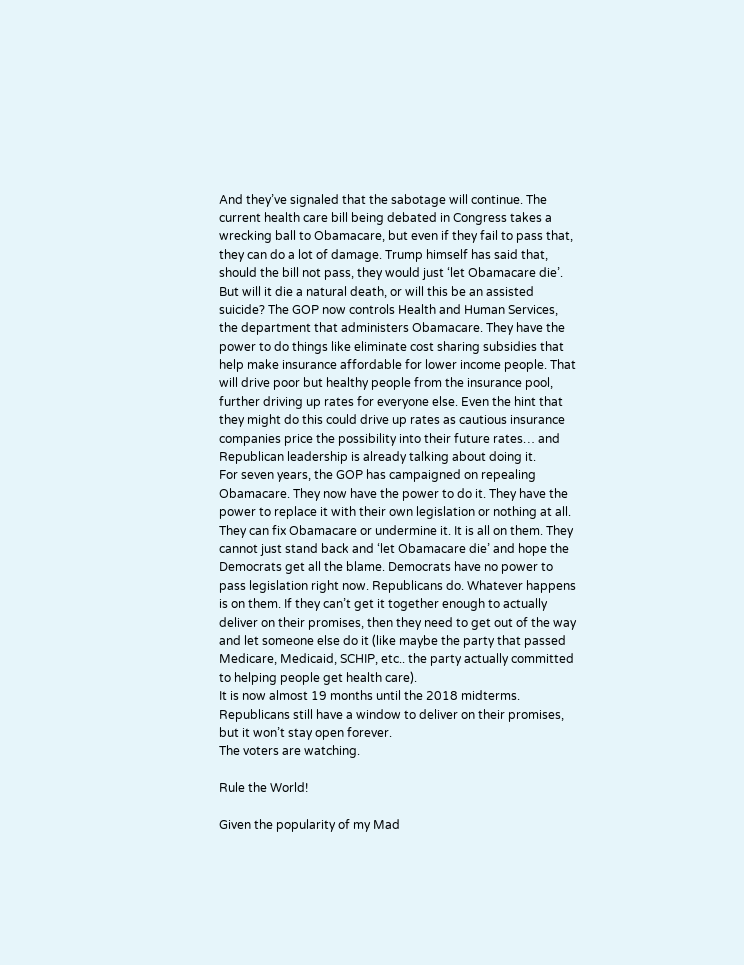And they’ve signaled that the sabotage will continue. The current health care bill being debated in Congress takes a wrecking ball to Obamacare, but even if they fail to pass that, they can do a lot of damage. Trump himself has said that, should the bill not pass, they would just ‘let Obamacare die’. But will it die a natural death, or will this be an assisted suicide? The GOP now controls Health and Human Services, the department that administers Obamacare. They have the power to do things like eliminate cost sharing subsidies that help make insurance affordable for lower income people. That will drive poor but healthy people from the insurance pool, further driving up rates for everyone else. Even the hint that they might do this could drive up rates as cautious insurance companies price the possibility into their future rates… and Republican leadership is already talking about doing it.
For seven years, the GOP has campaigned on repealing Obamacare. They now have the power to do it. They have the power to replace it with their own legislation or nothing at all. They can fix Obamacare or undermine it. It is all on them. They cannot just stand back and ‘let Obamacare die’ and hope the Democrats get all the blame. Democrats have no power to pass legislation right now. Republicans do. Whatever happens is on them. If they can’t get it together enough to actually deliver on their promises, then they need to get out of the way and let someone else do it (like maybe the party that passed Medicare, Medicaid, SCHIP, etc.. the party actually committed to helping people get health care).
It is now almost 19 months until the 2018 midterms. Republicans still have a window to deliver on their promises, but it won’t stay open forever.
The voters are watching.

Rule the World!

Given the popularity of my Mad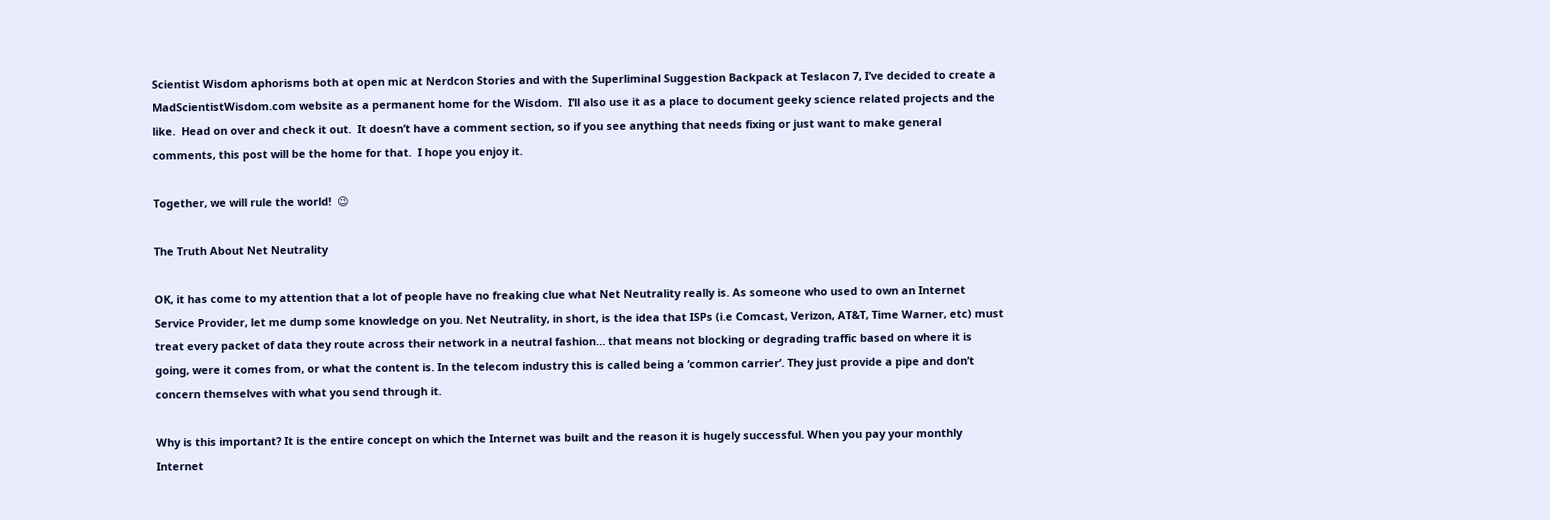Scientist Wisdom aphorisms both at open mic at Nerdcon Stories and with the Superliminal Suggestion Backpack at Teslacon 7, I’ve decided to create a MadScientistWisdom.com website as a permanent home for the Wisdom.  I’ll also use it as a place to document geeky science related projects and the like.  Head on over and check it out.  It doesn’t have a comment section, so if you see anything that needs fixing or just want to make general comments, this post will be the home for that.  I hope you enjoy it.

Together, we will rule the world!  😉

The Truth About Net Neutrality

OK, it has come to my attention that a lot of people have no freaking clue what Net Neutrality really is. As someone who used to own an Internet Service Provider, let me dump some knowledge on you. Net Neutrality, in short, is the idea that ISPs (i.e Comcast, Verizon, AT&T, Time Warner, etc) must treat every packet of data they route across their network in a neutral fashion… that means not blocking or degrading traffic based on where it is going, were it comes from, or what the content is. In the telecom industry this is called being a ‘common carrier’. They just provide a pipe and don’t concern themselves with what you send through it.

Why is this important? It is the entire concept on which the Internet was built and the reason it is hugely successful. When you pay your monthly Internet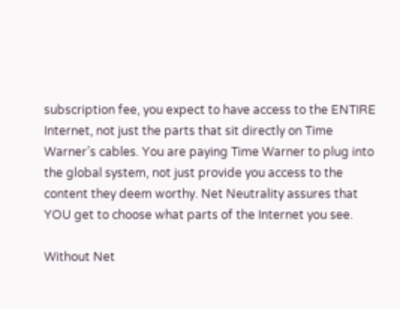subscription fee, you expect to have access to the ENTIRE Internet, not just the parts that sit directly on Time Warner’s cables. You are paying Time Warner to plug into the global system, not just provide you access to the content they deem worthy. Net Neutrality assures that YOU get to choose what parts of the Internet you see.

Without Net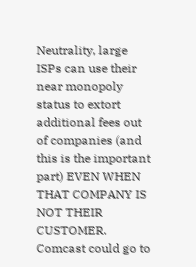Neutrality, large ISPs can use their near monopoly status to extort additional fees out of companies (and this is the important part) EVEN WHEN THAT COMPANY IS NOT THEIR CUSTOMER. Comcast could go to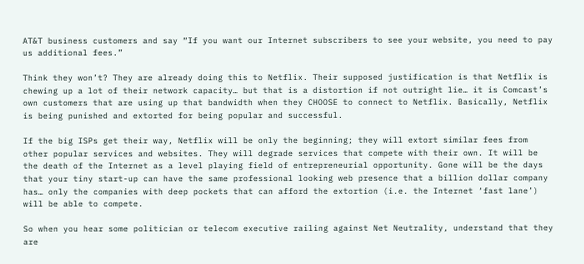AT&T business customers and say “If you want our Internet subscribers to see your website, you need to pay us additional fees.”

Think they won’t? They are already doing this to Netflix. Their supposed justification is that Netflix is chewing up a lot of their network capacity… but that is a distortion if not outright lie… it is Comcast’s own customers that are using up that bandwidth when they CHOOSE to connect to Netflix. Basically, Netflix is being punished and extorted for being popular and successful.

If the big ISPs get their way, Netflix will be only the beginning; they will extort similar fees from other popular services and websites. They will degrade services that compete with their own. It will be the death of the Internet as a level playing field of entrepreneurial opportunity. Gone will be the days that your tiny start-up can have the same professional looking web presence that a billion dollar company has… only the companies with deep pockets that can afford the extortion (i.e. the Internet ‘fast lane’) will be able to compete.

So when you hear some politician or telecom executive railing against Net Neutrality, understand that they are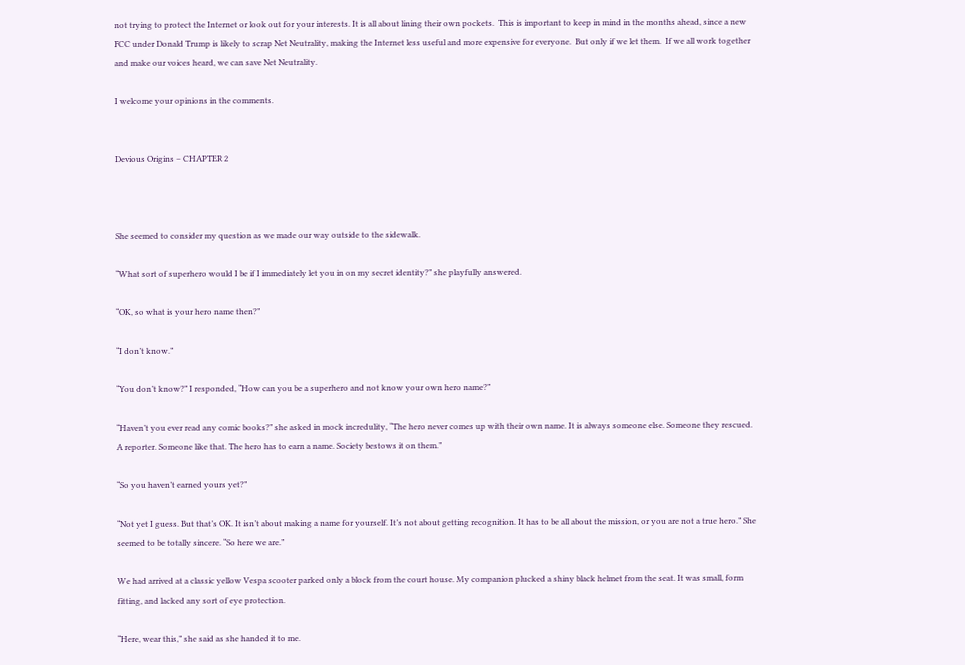not trying to protect the Internet or look out for your interests. It is all about lining their own pockets.  This is important to keep in mind in the months ahead, since a new FCC under Donald Trump is likely to scrap Net Neutrality, making the Internet less useful and more expensive for everyone.  But only if we let them.  If we all work together and make our voices heard, we can save Net Neutrality.

I welcome your opinions in the comments.


Devious Origins – CHAPTER 2



She seemed to consider my question as we made our way outside to the sidewalk.

“What sort of superhero would I be if I immediately let you in on my secret identity?” she playfully answered.

“OK, so what is your hero name then?”

“I don’t know.”

“You don’t know?” I responded, “How can you be a superhero and not know your own hero name?”

“Haven’t you ever read any comic books?” she asked in mock incredulity, “The hero never comes up with their own name. It is always someone else. Someone they rescued. A reporter. Someone like that. The hero has to earn a name. Society bestows it on them.”

“So you haven’t earned yours yet?”

“Not yet I guess. But that’s OK. It isn’t about making a name for yourself. It’s not about getting recognition. It has to be all about the mission, or you are not a true hero.” She seemed to be totally sincere. “So here we are.”

We had arrived at a classic yellow Vespa scooter parked only a block from the court house. My companion plucked a shiny black helmet from the seat. It was small, form fitting, and lacked any sort of eye protection.

“Here, wear this,” she said as she handed it to me.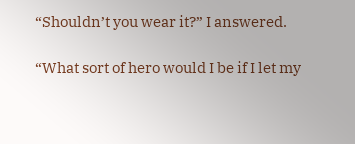“Shouldn’t you wear it?” I answered.

“What sort of hero would I be if I let my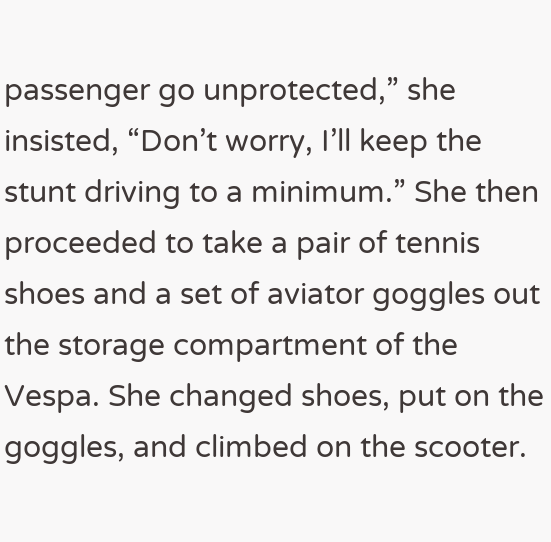passenger go unprotected,” she insisted, “Don’t worry, I’ll keep the stunt driving to a minimum.” She then proceeded to take a pair of tennis shoes and a set of aviator goggles out the storage compartment of the Vespa. She changed shoes, put on the goggles, and climbed on the scooter.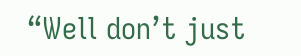“Well don’t just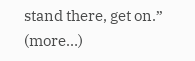stand there, get on.” (more…)